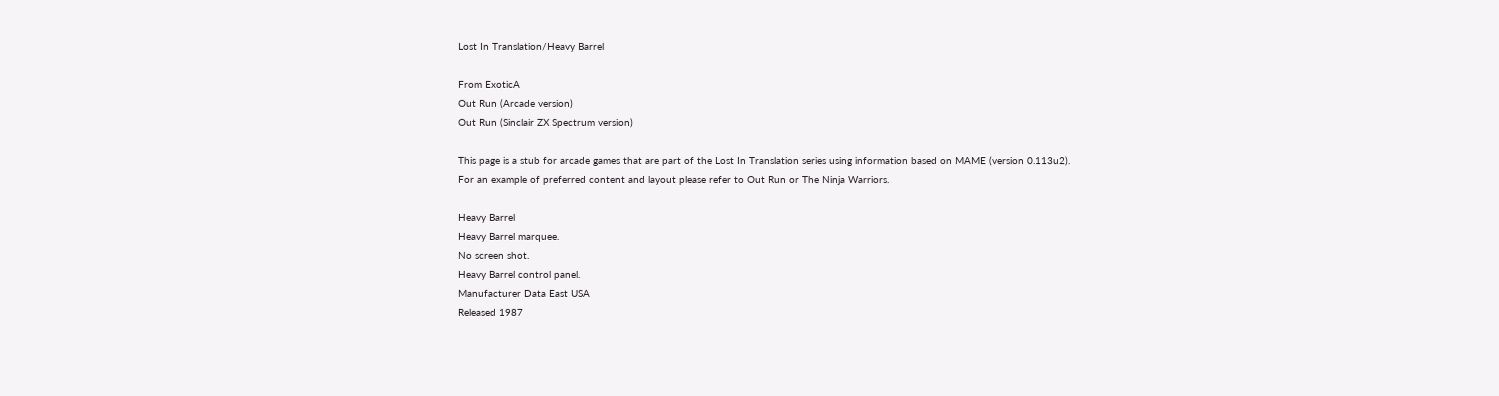Lost In Translation/Heavy Barrel

From ExoticA
Out Run (Arcade version)
Out Run (Sinclair ZX Spectrum version)

This page is a stub for arcade games that are part of the Lost In Translation series using information based on MAME (version 0.113u2).
For an example of preferred content and layout please refer to Out Run or The Ninja Warriors.

Heavy Barrel
Heavy Barrel marquee.
No screen shot.
Heavy Barrel control panel.
Manufacturer Data East USA
Released 1987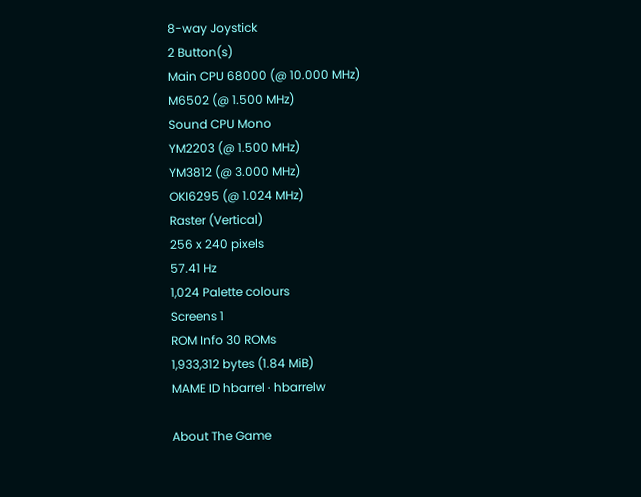8-way Joystick
2 Button(s)
Main CPU 68000 (@ 10.000 MHz)
M6502 (@ 1.500 MHz)
Sound CPU Mono
YM2203 (@ 1.500 MHz)
YM3812 (@ 3.000 MHz)
OKI6295 (@ 1.024 MHz)
Raster (Vertical)
256 x 240 pixels
57.41 Hz
1,024 Palette colours
Screens 1
ROM Info 30 ROMs
1,933,312 bytes (1.84 MiB)
MAME ID hbarrel · hbarrelw

About The Game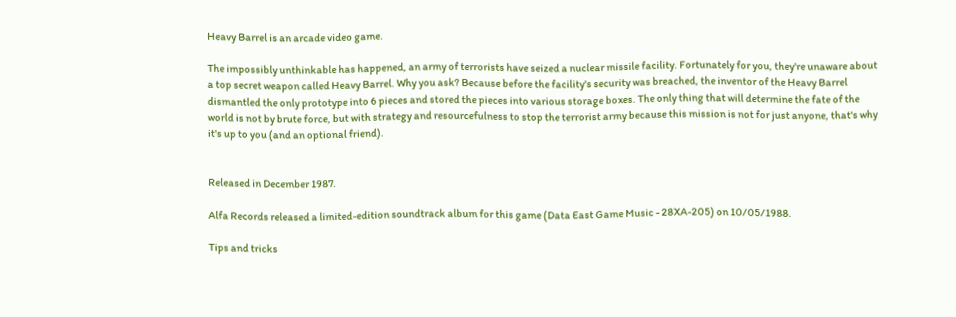Heavy Barrel is an arcade video game.

The impossibly unthinkable has happened, an army of terrorists have seized a nuclear missile facility. Fortunately for you, they're unaware about a top secret weapon called Heavy Barrel. Why you ask? Because before the facility's security was breached, the inventor of the Heavy Barrel dismantled the only prototype into 6 pieces and stored the pieces into various storage boxes. The only thing that will determine the fate of the world is not by brute force, but with strategy and resourcefulness to stop the terrorist army because this mission is not for just anyone, that's why it's up to you (and an optional friend).


Released in December 1987.

Alfa Records released a limited-edition soundtrack album for this game (Data East Game Music - 28XA-205) on 10/05/1988.

Tips and tricks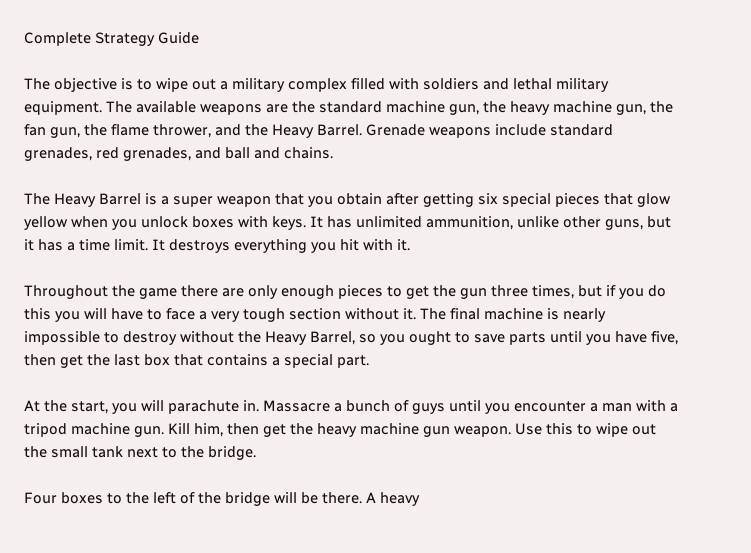Complete Strategy Guide

The objective is to wipe out a military complex filled with soldiers and lethal military equipment. The available weapons are the standard machine gun, the heavy machine gun, the fan gun, the flame thrower, and the Heavy Barrel. Grenade weapons include standard grenades, red grenades, and ball and chains.

The Heavy Barrel is a super weapon that you obtain after getting six special pieces that glow yellow when you unlock boxes with keys. It has unlimited ammunition, unlike other guns, but it has a time limit. It destroys everything you hit with it.

Throughout the game there are only enough pieces to get the gun three times, but if you do this you will have to face a very tough section without it. The final machine is nearly impossible to destroy without the Heavy Barrel, so you ought to save parts until you have five, then get the last box that contains a special part.

At the start, you will parachute in. Massacre a bunch of guys until you encounter a man with a tripod machine gun. Kill him, then get the heavy machine gun weapon. Use this to wipe out the small tank next to the bridge.

Four boxes to the left of the bridge will be there. A heavy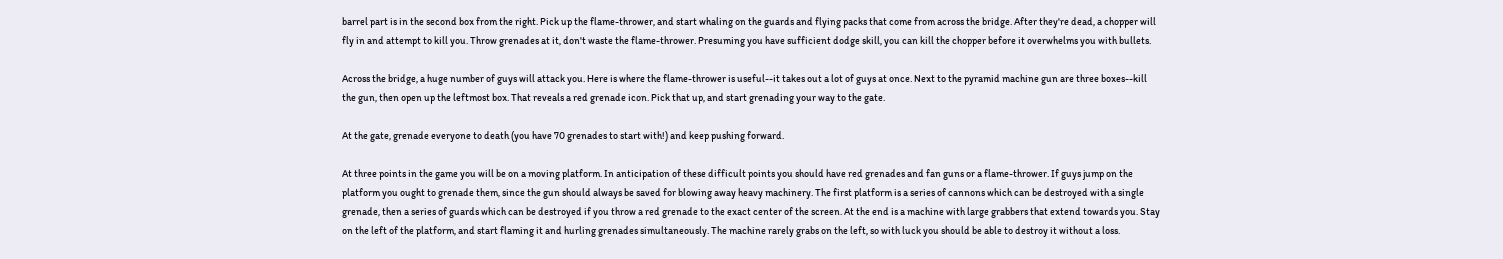barrel part is in the second box from the right. Pick up the flame-thrower, and start whaling on the guards and flying packs that come from across the bridge. After they're dead, a chopper will fly in and attempt to kill you. Throw grenades at it, don't waste the flame-thrower. Presuming you have sufficient dodge skill, you can kill the chopper before it overwhelms you with bullets.

Across the bridge, a huge number of guys will attack you. Here is where the flame-thrower is useful--it takes out a lot of guys at once. Next to the pyramid machine gun are three boxes--kill the gun, then open up the leftmost box. That reveals a red grenade icon. Pick that up, and start grenading your way to the gate.

At the gate, grenade everyone to death (you have 70 grenades to start with!) and keep pushing forward.

At three points in the game you will be on a moving platform. In anticipation of these difficult points you should have red grenades and fan guns or a flame-thrower. If guys jump on the platform you ought to grenade them, since the gun should always be saved for blowing away heavy machinery. The first platform is a series of cannons which can be destroyed with a single grenade, then a series of guards which can be destroyed if you throw a red grenade to the exact center of the screen. At the end is a machine with large grabbers that extend towards you. Stay on the left of the platform, and start flaming it and hurling grenades simultaneously. The machine rarely grabs on the left, so with luck you should be able to destroy it without a loss.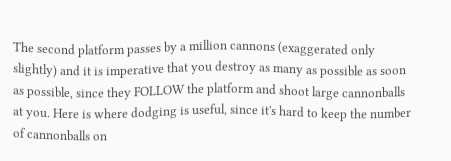The second platform passes by a million cannons (exaggerated only slightly) and it is imperative that you destroy as many as possible as soon as possible, since they FOLLOW the platform and shoot large cannonballs at you. Here is where dodging is useful, since it's hard to keep the number of cannonballs on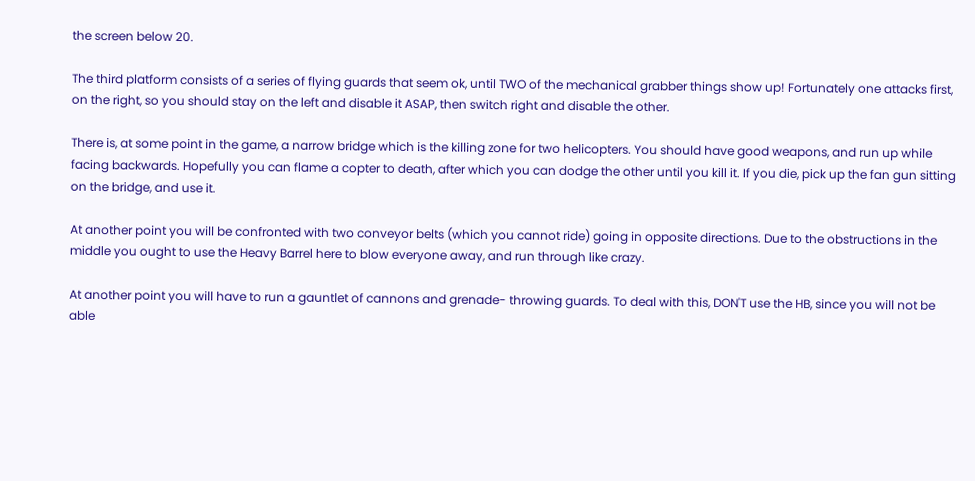the screen below 20.

The third platform consists of a series of flying guards that seem ok, until TWO of the mechanical grabber things show up! Fortunately one attacks first, on the right, so you should stay on the left and disable it ASAP, then switch right and disable the other.

There is, at some point in the game, a narrow bridge which is the killing zone for two helicopters. You should have good weapons, and run up while facing backwards. Hopefully you can flame a copter to death, after which you can dodge the other until you kill it. If you die, pick up the fan gun sitting on the bridge, and use it.

At another point you will be confronted with two conveyor belts (which you cannot ride) going in opposite directions. Due to the obstructions in the middle you ought to use the Heavy Barrel here to blow everyone away, and run through like crazy.

At another point you will have to run a gauntlet of cannons and grenade- throwing guards. To deal with this, DON'T use the HB, since you will not be able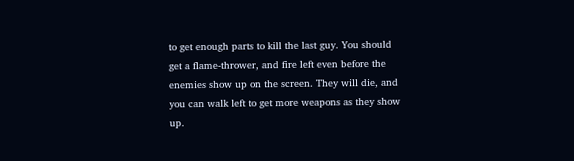to get enough parts to kill the last guy. You should get a flame-thrower, and fire left even before the enemies show up on the screen. They will die, and you can walk left to get more weapons as they show up.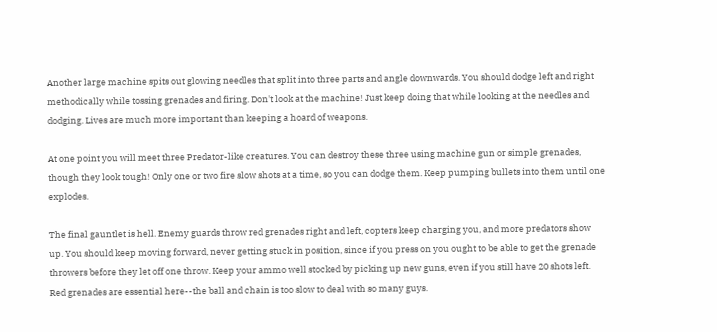Another large machine spits out glowing needles that split into three parts and angle downwards. You should dodge left and right methodically while tossing grenades and firing. Don't look at the machine! Just keep doing that while looking at the needles and dodging. Lives are much more important than keeping a hoard of weapons.

At one point you will meet three Predator-like creatures. You can destroy these three using machine gun or simple grenades, though they look tough! Only one or two fire slow shots at a time, so you can dodge them. Keep pumping bullets into them until one explodes.

The final gauntlet is hell. Enemy guards throw red grenades right and left, copters keep charging you, and more predators show up. You should keep moving forward, never getting stuck in position, since if you press on you ought to be able to get the grenade throwers before they let off one throw. Keep your ammo well stocked by picking up new guns, even if you still have 20 shots left. Red grenades are essential here--the ball and chain is too slow to deal with so many guys.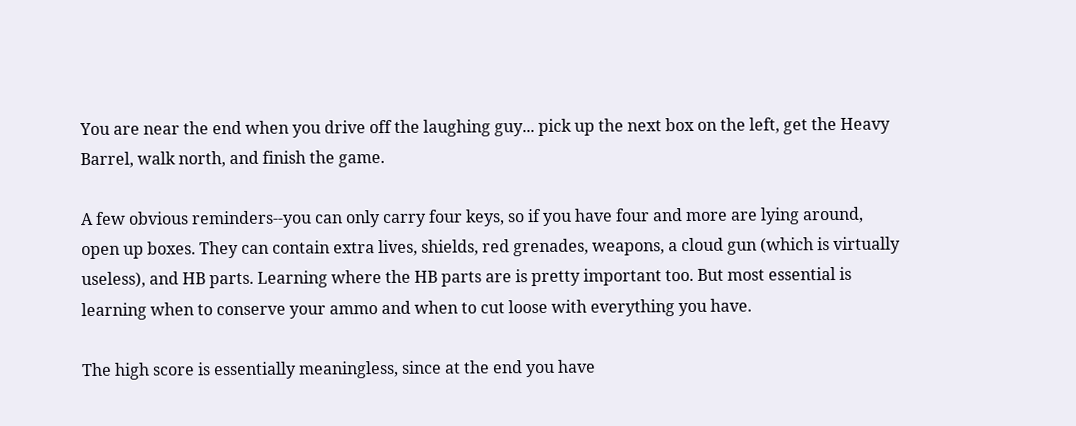You are near the end when you drive off the laughing guy... pick up the next box on the left, get the Heavy Barrel, walk north, and finish the game.

A few obvious reminders--you can only carry four keys, so if you have four and more are lying around, open up boxes. They can contain extra lives, shields, red grenades, weapons, a cloud gun (which is virtually useless), and HB parts. Learning where the HB parts are is pretty important too. But most essential is learning when to conserve your ammo and when to cut loose with everything you have.

The high score is essentially meaningless, since at the end you have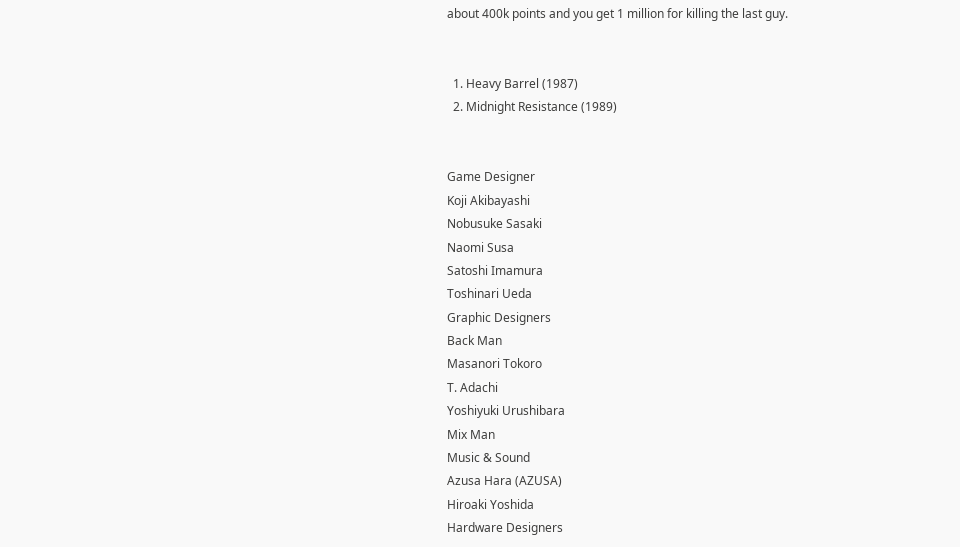about 400k points and you get 1 million for killing the last guy.


  1. Heavy Barrel (1987)
  2. Midnight Resistance (1989)


Game Designer
Koji Akibayashi
Nobusuke Sasaki
Naomi Susa
Satoshi Imamura
Toshinari Ueda
Graphic Designers
Back Man
Masanori Tokoro
T. Adachi
Yoshiyuki Urushibara
Mix Man
Music & Sound
Azusa Hara (AZUSA)
Hiroaki Yoshida
Hardware Designers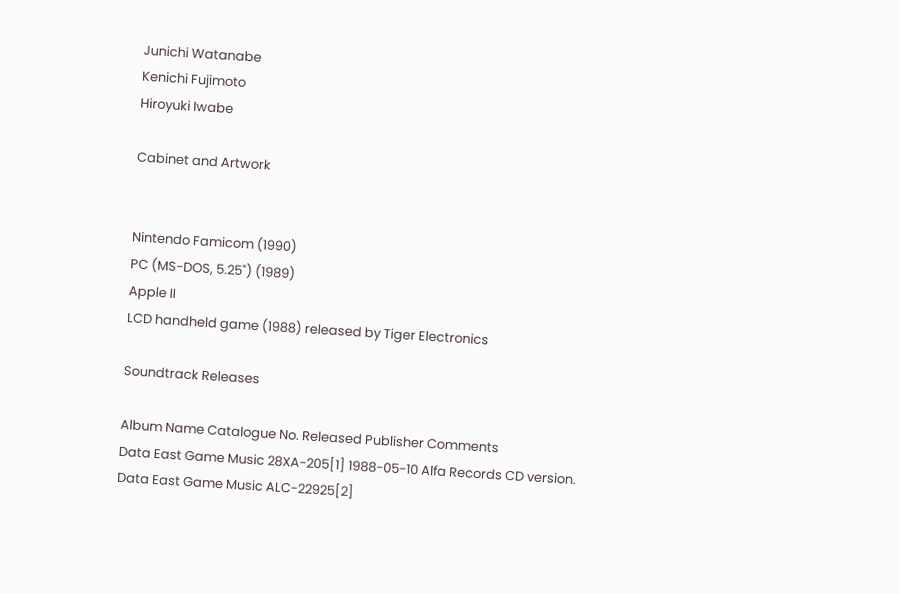Junichi Watanabe
Kenichi Fujimoto
Hiroyuki Iwabe

Cabinet and Artwork


Nintendo Famicom (1990)
PC (MS-DOS, 5.25") (1989)
Apple II
LCD handheld game (1988) released by Tiger Electronics

Soundtrack Releases

Album Name Catalogue No. Released Publisher Comments
Data East Game Music 28XA-205[1] 1988-05-10 Alfa Records CD version.
Data East Game Music ALC-22925[2]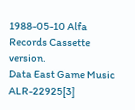1988-05-10 Alfa Records Cassette version.
Data East Game Music ALR-22925[3]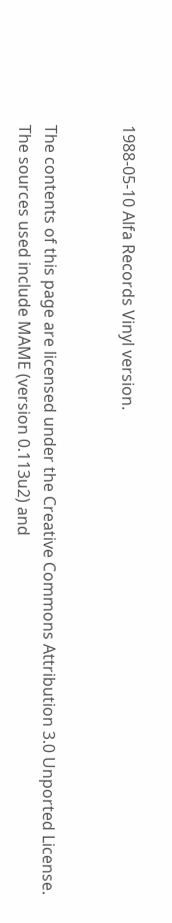1988-05-10 Alfa Records Vinyl version.


The contents of this page are licensed under the Creative Commons Attribution 3.0 Unported License.
The sources used include MAME (version 0.113u2) and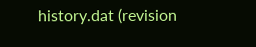history.dat (revision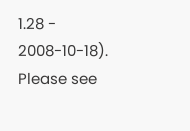1.28 - 2008-10-18).
Please see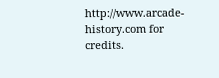http://www.arcade-history.com for credits.